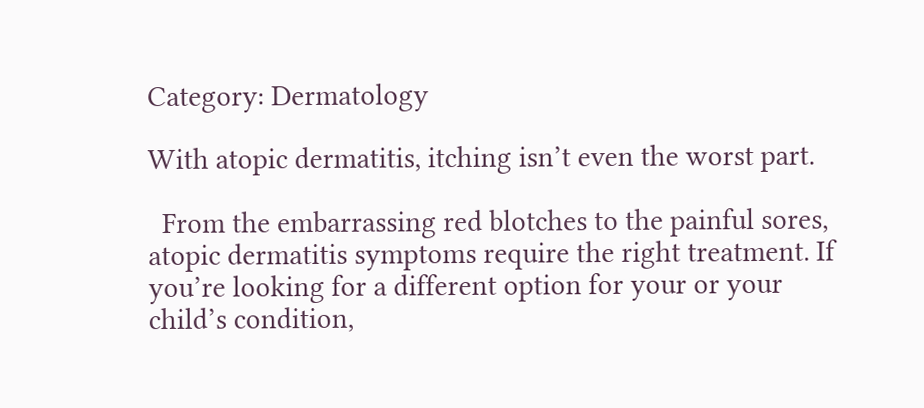Category: Dermatology

With atopic dermatitis, itching isn’t even the worst part.

  From the embarrassing red blotches to the painful sores, atopic dermatitis symptoms require the right treatment. If you’re looking for a different option for your or your child’s condition,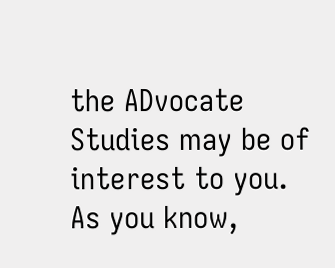the ADvocate Studies may be of interest to you. As you know,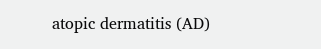atopic dermatitis (AD)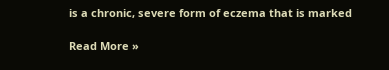is a chronic, severe form of eczema that is marked

Read More »